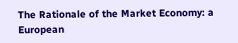The Rationale of the Market Economy: a European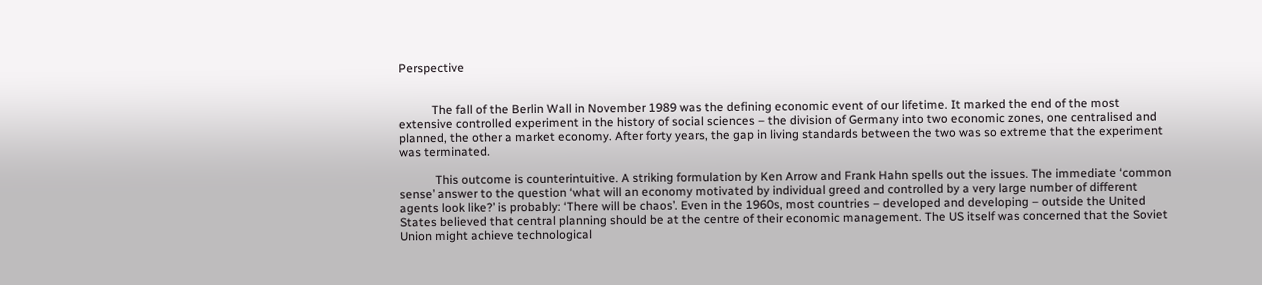Perspective


           The fall of the Berlin Wall in November 1989 was the defining economic event of our lifetime. It marked the end of the most extensive controlled experiment in the history of social sciences – the division of Germany into two economic zones, one centralised and planned, the other a market economy. After forty years, the gap in living standards between the two was so extreme that the experiment was terminated.

            This outcome is counterintuitive. A striking formulation by Ken Arrow and Frank Hahn spells out the issues. The immediate ‘common sense’ answer to the question ‘what will an economy motivated by individual greed and controlled by a very large number of different agents look like?’ is probably: ‘There will be chaos’. Even in the 1960s, most countries – developed and developing – outside the United States believed that central planning should be at the centre of their economic management. The US itself was concerned that the Soviet Union might achieve technological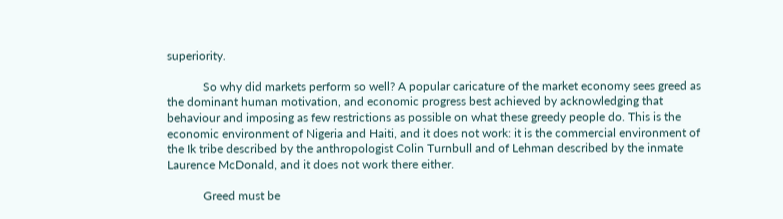superiority.

            So why did markets perform so well? A popular caricature of the market economy sees greed as the dominant human motivation, and economic progress best achieved by acknowledging that behaviour and imposing as few restrictions as possible on what these greedy people do. This is the economic environment of Nigeria and Haiti, and it does not work: it is the commercial environment of the Ik tribe described by the anthropologist Colin Turnbull and of Lehman described by the inmate Laurence McDonald, and it does not work there either.

            Greed must be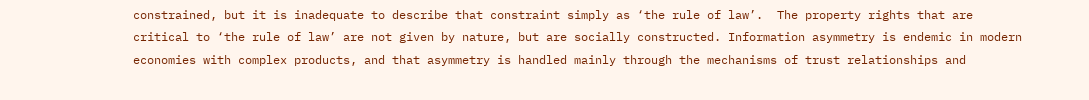constrained, but it is inadequate to describe that constraint simply as ‘the rule of law’.  The property rights that are critical to ‘the rule of law’ are not given by nature, but are socially constructed. Information asymmetry is endemic in modern economies with complex products, and that asymmetry is handled mainly through the mechanisms of trust relationships and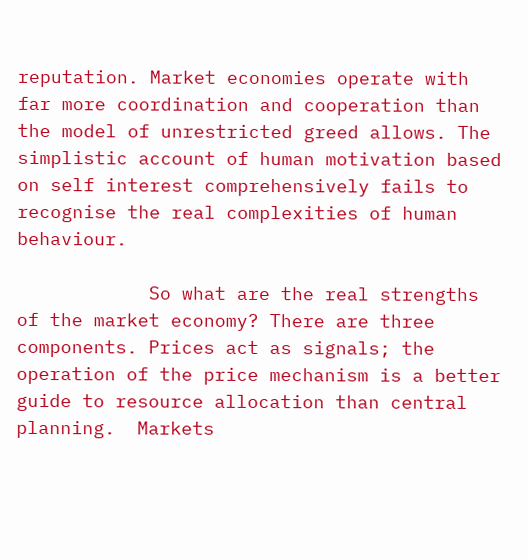reputation. Market economies operate with far more coordination and cooperation than the model of unrestricted greed allows. The simplistic account of human motivation based on self interest comprehensively fails to recognise the real complexities of human behaviour.

            So what are the real strengths of the market economy? There are three components. Prices act as signals; the operation of the price mechanism is a better guide to resource allocation than central planning.  Markets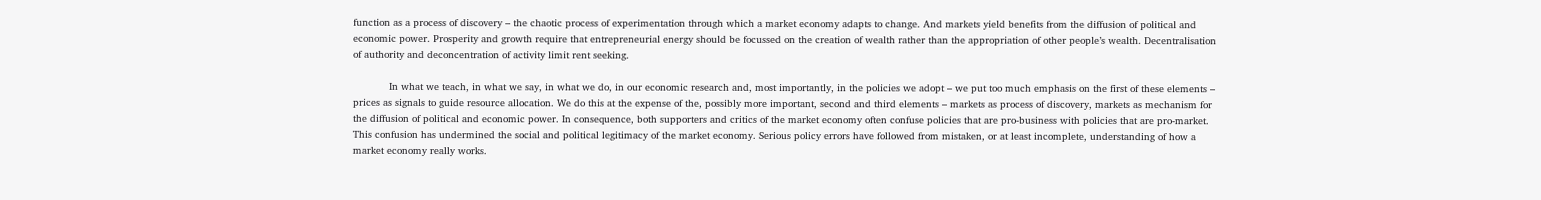function as a process of discovery – the chaotic process of experimentation through which a market economy adapts to change. And markets yield benefits from the diffusion of political and economic power. Prosperity and growth require that entrepreneurial energy should be focussed on the creation of wealth rather than the appropriation of other people’s wealth. Decentralisation of authority and deconcentration of activity limit rent seeking.

            In what we teach, in what we say, in what we do, in our economic research and, most importantly, in the policies we adopt – we put too much emphasis on the first of these elements – prices as signals to guide resource allocation. We do this at the expense of the, possibly more important, second and third elements – markets as process of discovery, markets as mechanism for the diffusion of political and economic power. In consequence, both supporters and critics of the market economy often confuse policies that are pro-business with policies that are pro-market. This confusion has undermined the social and political legitimacy of the market economy. Serious policy errors have followed from mistaken, or at least incomplete, understanding of how a market economy really works.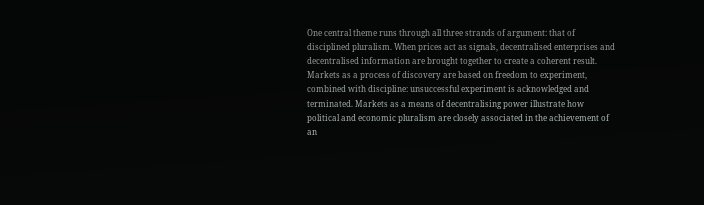One central theme runs through all three strands of argument: that of disciplined pluralism. When prices act as signals, decentralised enterprises and decentralised information are brought together to create a coherent result. Markets as a process of discovery are based on freedom to experiment, combined with discipline: unsuccessful experiment is acknowledged and terminated. Markets as a means of decentralising power illustrate how political and economic pluralism are closely associated in the achievement of an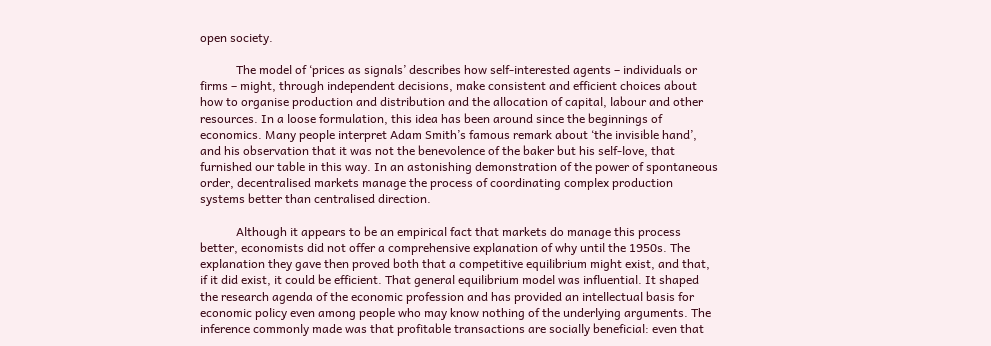open society.

            The model of ‘prices as signals’ describes how self-interested agents – individuals or firms – might, through independent decisions, make consistent and efficient choices about how to organise production and distribution and the allocation of capital, labour and other resources. In a loose formulation, this idea has been around since the beginnings of economics. Many people interpret Adam Smith’s famous remark about ‘the invisible hand’, and his observation that it was not the benevolence of the baker but his self-love, that furnished our table in this way. In an astonishing demonstration of the power of spontaneous order, decentralised markets manage the process of coordinating complex production systems better than centralised direction.

            Although it appears to be an empirical fact that markets do manage this process better, economists did not offer a comprehensive explanation of why until the 1950s. The explanation they gave then proved both that a competitive equilibrium might exist, and that, if it did exist, it could be efficient. That general equilibrium model was influential. It shaped the research agenda of the economic profession and has provided an intellectual basis for economic policy even among people who may know nothing of the underlying arguments. The inference commonly made was that profitable transactions are socially beneficial: even that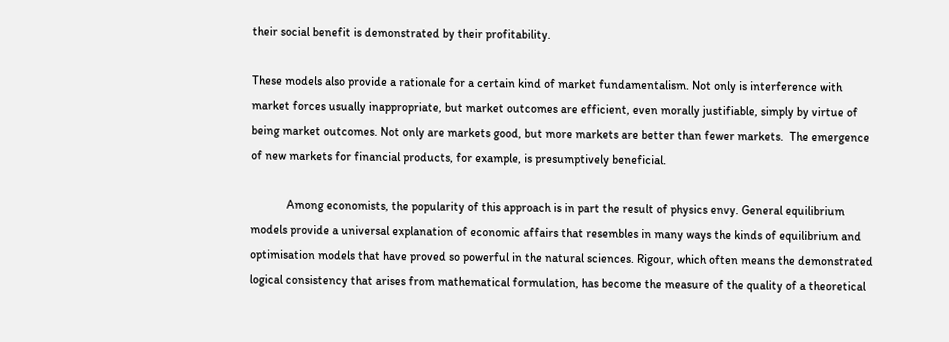their social benefit is demonstrated by their profitability.

These models also provide a rationale for a certain kind of market fundamentalism. Not only is interference with market forces usually inappropriate, but market outcomes are efficient, even morally justifiable, simply by virtue of being market outcomes. Not only are markets good, but more markets are better than fewer markets.  The emergence of new markets for financial products, for example, is presumptively beneficial.

            Among economists, the popularity of this approach is in part the result of physics envy. General equilibrium models provide a universal explanation of economic affairs that resembles in many ways the kinds of equilibrium and optimisation models that have proved so powerful in the natural sciences. Rigour, which often means the demonstrated logical consistency that arises from mathematical formulation, has become the measure of the quality of a theoretical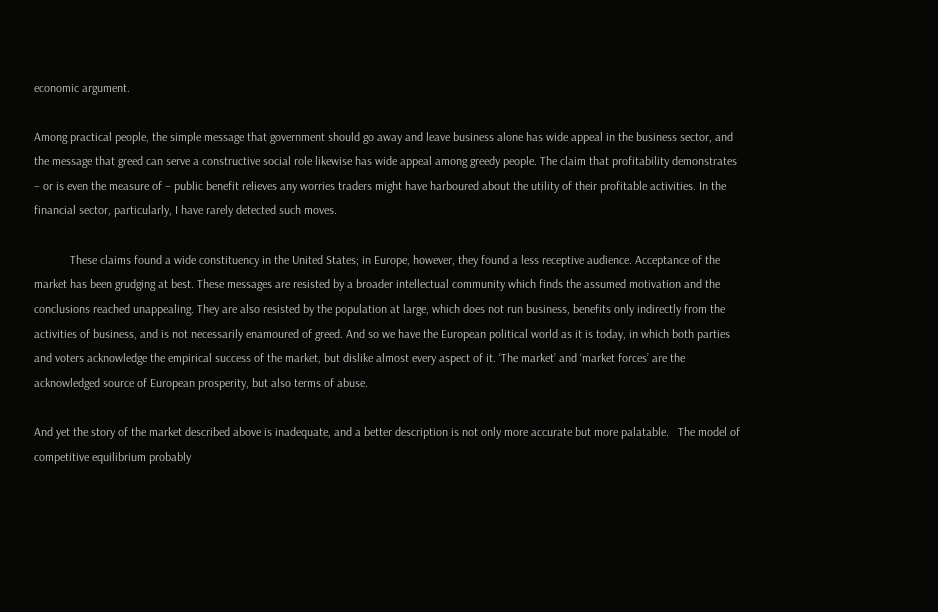economic argument.

Among practical people, the simple message that government should go away and leave business alone has wide appeal in the business sector, and the message that greed can serve a constructive social role likewise has wide appeal among greedy people. The claim that profitability demonstrates – or is even the measure of – public benefit relieves any worries traders might have harboured about the utility of their profitable activities. In the financial sector, particularly, I have rarely detected such moves.

            These claims found a wide constituency in the United States; in Europe, however, they found a less receptive audience. Acceptance of the market has been grudging at best. These messages are resisted by a broader intellectual community which finds the assumed motivation and the conclusions reached unappealing. They are also resisted by the population at large, which does not run business, benefits only indirectly from the activities of business, and is not necessarily enamoured of greed. And so we have the European political world as it is today, in which both parties and voters acknowledge the empirical success of the market, but dislike almost every aspect of it. ‘The market’ and ‘market forces’ are the acknowledged source of European prosperity, but also terms of abuse.

And yet the story of the market described above is inadequate, and a better description is not only more accurate but more palatable.   The model of competitive equilibrium probably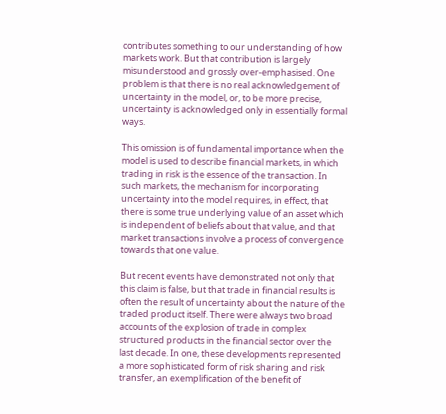contributes something to our understanding of how markets work. But that contribution is largely misunderstood and grossly over-emphasised. One problem is that there is no real acknowledgement of uncertainty in the model, or, to be more precise, uncertainty is acknowledged only in essentially formal ways.

This omission is of fundamental importance when the model is used to describe financial markets, in which trading in risk is the essence of the transaction. In such markets, the mechanism for incorporating uncertainty into the model requires, in effect, that there is some true underlying value of an asset which is independent of beliefs about that value, and that market transactions involve a process of convergence towards that one value.

But recent events have demonstrated not only that this claim is false, but that trade in financial results is often the result of uncertainty about the nature of the traded product itself. There were always two broad accounts of the explosion of trade in complex structured products in the financial sector over the last decade. In one, these developments represented a more sophisticated form of risk sharing and risk transfer, an exemplification of the benefit of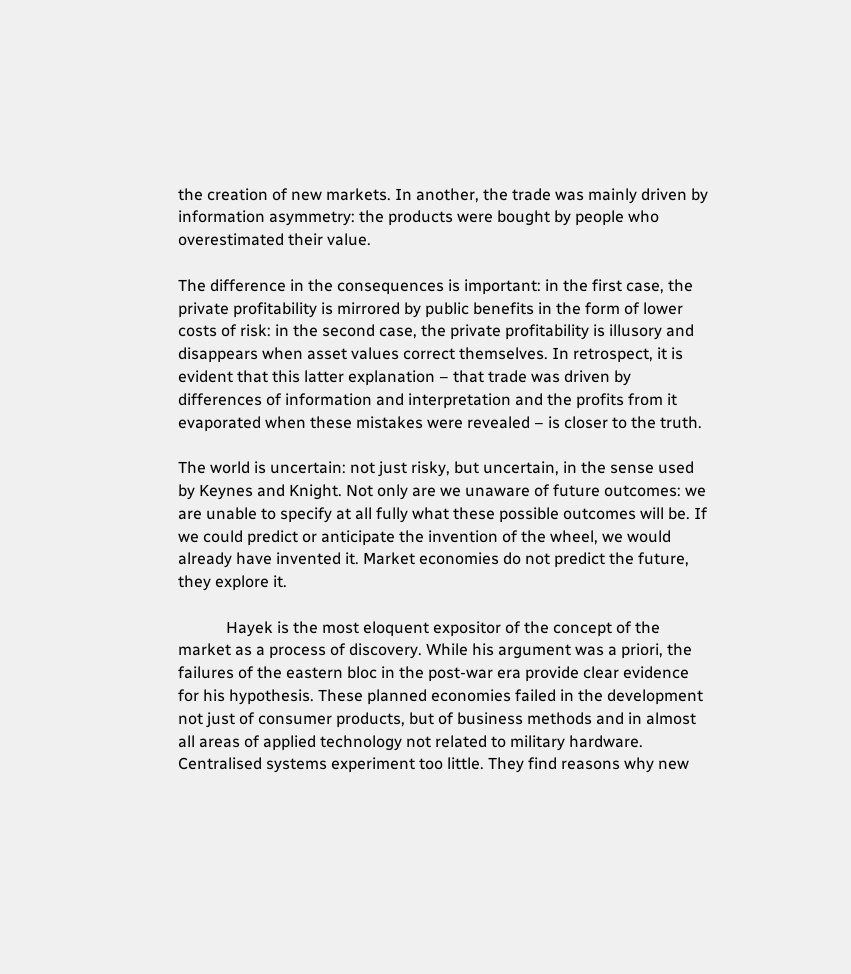the creation of new markets. In another, the trade was mainly driven by information asymmetry: the products were bought by people who overestimated their value.

The difference in the consequences is important: in the first case, the private profitability is mirrored by public benefits in the form of lower costs of risk: in the second case, the private profitability is illusory and disappears when asset values correct themselves. In retrospect, it is evident that this latter explanation – that trade was driven by differences of information and interpretation and the profits from it evaporated when these mistakes were revealed – is closer to the truth.

The world is uncertain: not just risky, but uncertain, in the sense used by Keynes and Knight. Not only are we unaware of future outcomes: we are unable to specify at all fully what these possible outcomes will be. If we could predict or anticipate the invention of the wheel, we would already have invented it. Market economies do not predict the future, they explore it.

            Hayek is the most eloquent expositor of the concept of the market as a process of discovery. While his argument was a priori, the failures of the eastern bloc in the post-war era provide clear evidence for his hypothesis. These planned economies failed in the development not just of consumer products, but of business methods and in almost all areas of applied technology not related to military hardware. Centralised systems experiment too little. They find reasons why new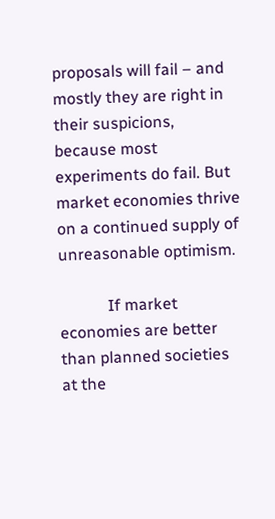proposals will fail – and mostly they are right in their suspicions, because most experiments do fail. But market economies thrive on a continued supply of unreasonable optimism.

            If market economies are better than planned societies at the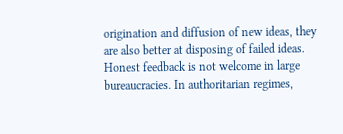origination and diffusion of new ideas, they are also better at disposing of failed ideas. Honest feedback is not welcome in large bureaucracies. In authoritarian regimes,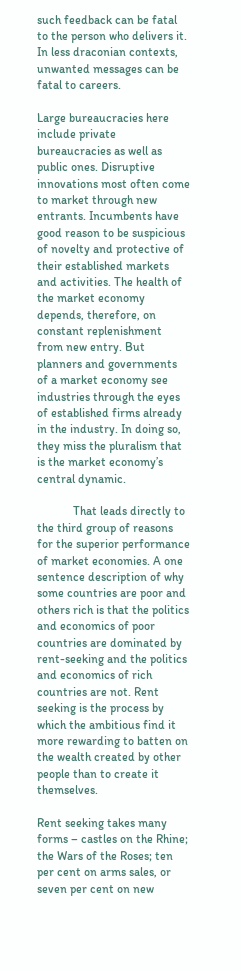such feedback can be fatal to the person who delivers it. In less draconian contexts, unwanted messages can be fatal to careers.

Large bureaucracies here include private bureaucracies as well as public ones. Disruptive innovations most often come to market through new entrants. Incumbents have good reason to be suspicious of novelty and protective of their established markets and activities. The health of the market economy depends, therefore, on constant replenishment from new entry. But planners and governments of a market economy see industries through the eyes of established firms already in the industry. In doing so, they miss the pluralism that is the market economy’s central dynamic.

            That leads directly to the third group of reasons for the superior performance of market economies. A one sentence description of why some countries are poor and others rich is that the politics and economics of poor countries are dominated by rent-seeking and the politics and economics of rich countries are not. Rent seeking is the process by which the ambitious find it more rewarding to batten on the wealth created by other people than to create it themselves.

Rent seeking takes many forms – castles on the Rhine; the Wars of the Roses; ten per cent on arms sales, or seven per cent on new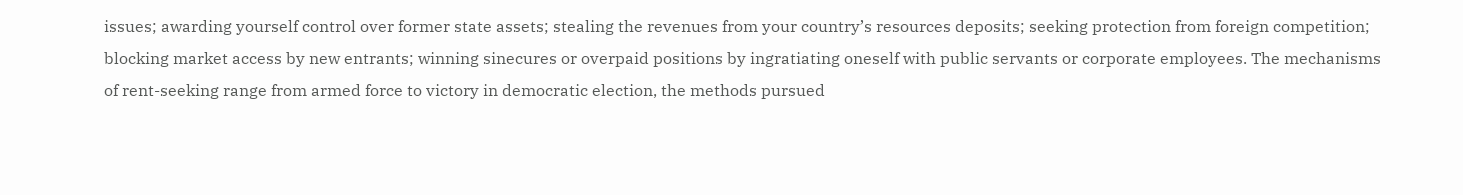issues; awarding yourself control over former state assets; stealing the revenues from your country’s resources deposits; seeking protection from foreign competition; blocking market access by new entrants; winning sinecures or overpaid positions by ingratiating oneself with public servants or corporate employees. The mechanisms of rent-seeking range from armed force to victory in democratic election, the methods pursued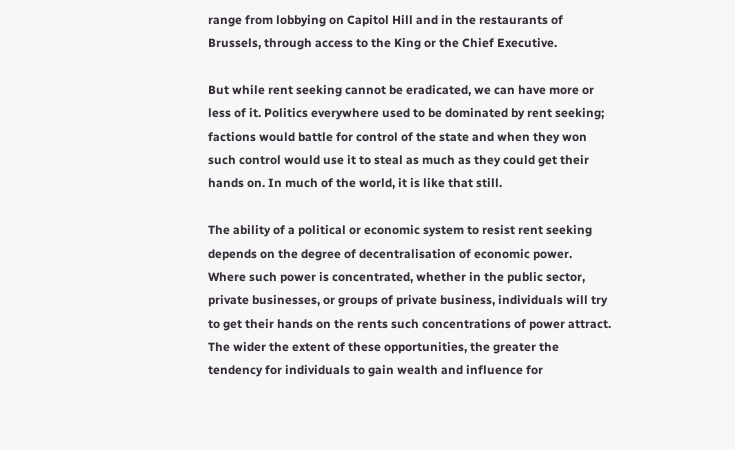range from lobbying on Capitol Hill and in the restaurants of Brussels, through access to the King or the Chief Executive.

But while rent seeking cannot be eradicated, we can have more or less of it. Politics everywhere used to be dominated by rent seeking; factions would battle for control of the state and when they won such control would use it to steal as much as they could get their hands on. In much of the world, it is like that still.

The ability of a political or economic system to resist rent seeking depends on the degree of decentralisation of economic power. Where such power is concentrated, whether in the public sector, private businesses, or groups of private business, individuals will try to get their hands on the rents such concentrations of power attract. The wider the extent of these opportunities, the greater the tendency for individuals to gain wealth and influence for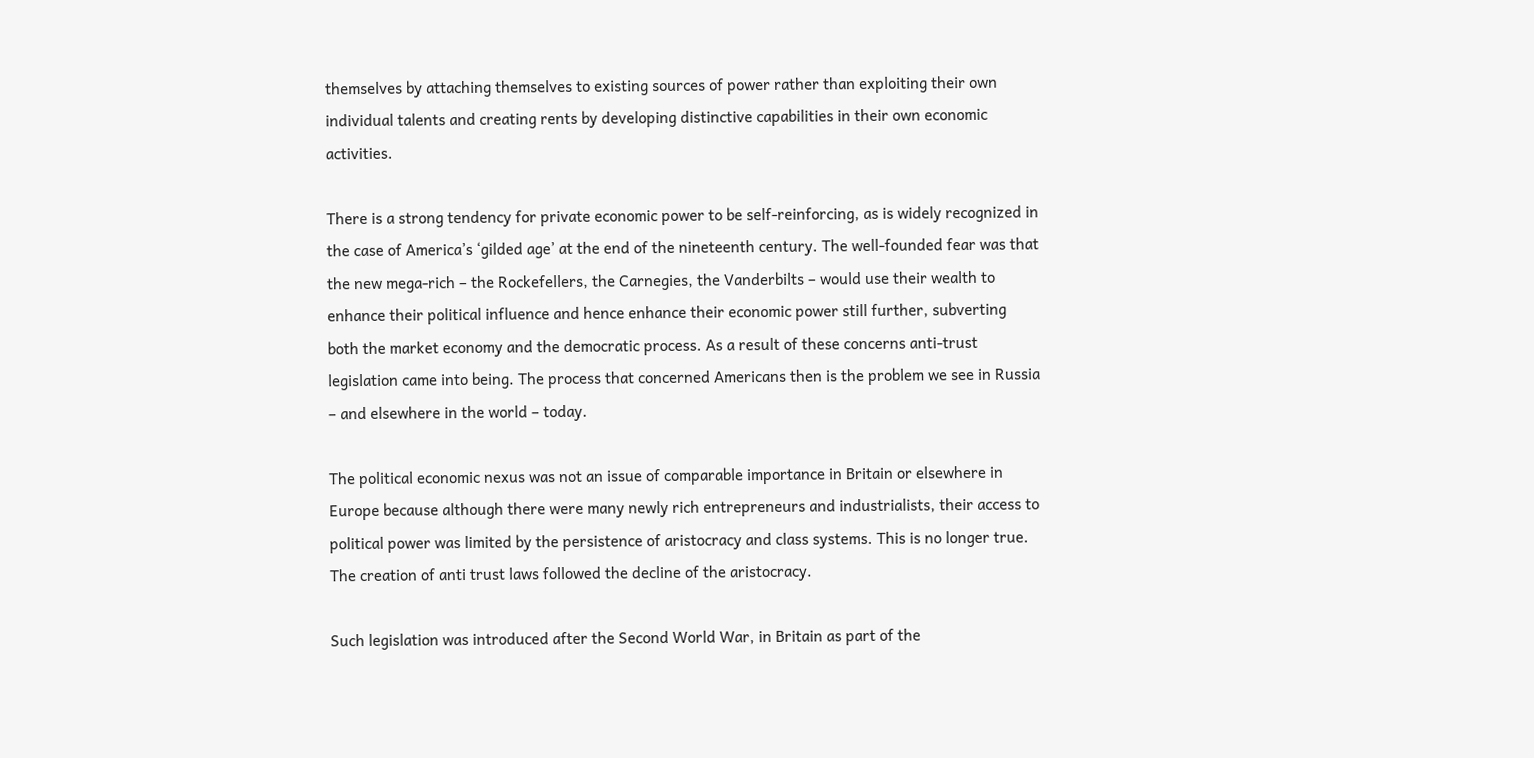themselves by attaching themselves to existing sources of power rather than exploiting their own individual talents and creating rents by developing distinctive capabilities in their own economic activities.

There is a strong tendency for private economic power to be self-reinforcing, as is widely recognized in the case of America’s ‘gilded age’ at the end of the nineteenth century. The well-founded fear was that the new mega-rich – the Rockefellers, the Carnegies, the Vanderbilts – would use their wealth to enhance their political influence and hence enhance their economic power still further, subverting both the market economy and the democratic process. As a result of these concerns anti-trust legislation came into being. The process that concerned Americans then is the problem we see in Russia – and elsewhere in the world – today.

The political economic nexus was not an issue of comparable importance in Britain or elsewhere in Europe because although there were many newly rich entrepreneurs and industrialists, their access to political power was limited by the persistence of aristocracy and class systems. This is no longer true. The creation of anti trust laws followed the decline of the aristocracy.

Such legislation was introduced after the Second World War, in Britain as part of the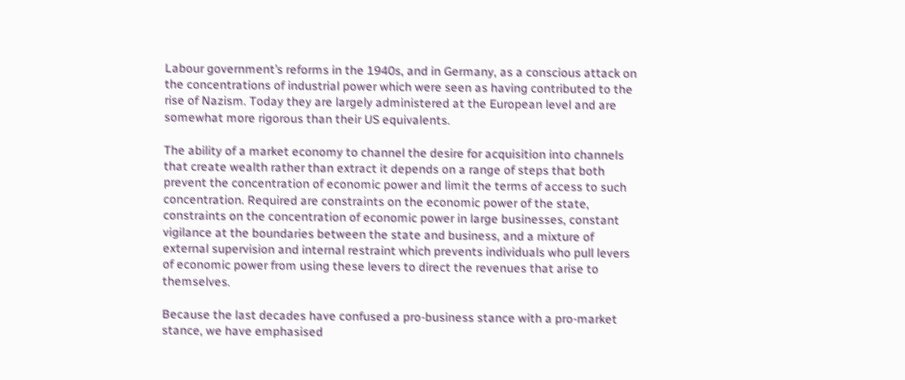Labour government’s reforms in the 1940s, and in Germany, as a conscious attack on the concentrations of industrial power which were seen as having contributed to the rise of Nazism. Today they are largely administered at the European level and are somewhat more rigorous than their US equivalents.

The ability of a market economy to channel the desire for acquisition into channels that create wealth rather than extract it depends on a range of steps that both prevent the concentration of economic power and limit the terms of access to such concentration. Required are constraints on the economic power of the state, constraints on the concentration of economic power in large businesses, constant vigilance at the boundaries between the state and business, and a mixture of external supervision and internal restraint which prevents individuals who pull levers of economic power from using these levers to direct the revenues that arise to themselves.

Because the last decades have confused a pro-business stance with a pro-market stance, we have emphasised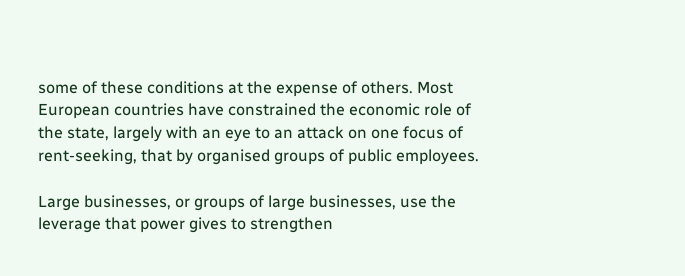some of these conditions at the expense of others. Most European countries have constrained the economic role of the state, largely with an eye to an attack on one focus of rent-seeking, that by organised groups of public employees.

Large businesses, or groups of large businesses, use the leverage that power gives to strengthen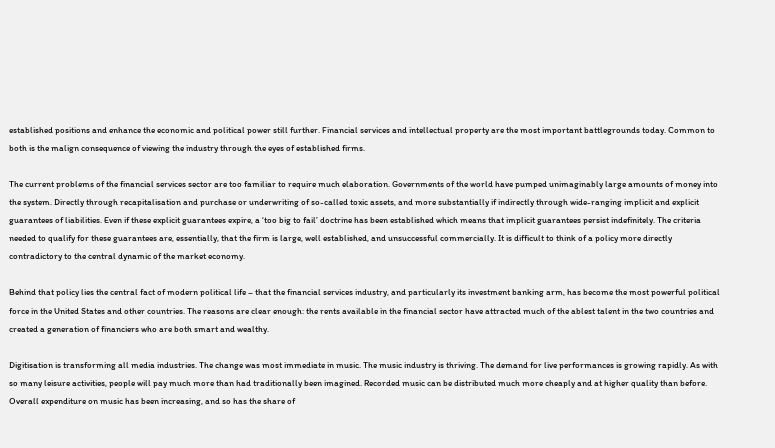established positions and enhance the economic and political power still further. Financial services and intellectual property are the most important battlegrounds today. Common to both is the malign consequence of viewing the industry through the eyes of established firms.

The current problems of the financial services sector are too familiar to require much elaboration. Governments of the world have pumped unimaginably large amounts of money into the system. Directly through recapitalisation and purchase or underwriting of so-called toxic assets, and more substantially if indirectly through wide-ranging implicit and explicit guarantees of liabilities. Even if these explicit guarantees expire, a ‘too big to fail’ doctrine has been established which means that implicit guarantees persist indefinitely. The criteria needed to qualify for these guarantees are, essentially, that the firm is large, well established, and unsuccessful commercially. It is difficult to think of a policy more directly contradictory to the central dynamic of the market economy.

Behind that policy lies the central fact of modern political life – that the financial services industry, and particularly its investment banking arm, has become the most powerful political force in the United States and other countries. The reasons are clear enough: the rents available in the financial sector have attracted much of the ablest talent in the two countries and created a generation of financiers who are both smart and wealthy.

Digitisation is transforming all media industries. The change was most immediate in music. The music industry is thriving. The demand for live performances is growing rapidly. As with so many leisure activities, people will pay much more than had traditionally been imagined. Recorded music can be distributed much more cheaply and at higher quality than before. Overall expenditure on music has been increasing, and so has the share of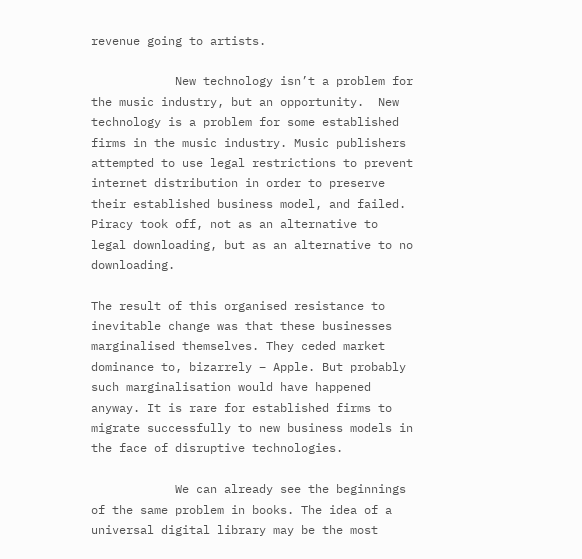revenue going to artists.

            New technology isn’t a problem for the music industry, but an opportunity.  New technology is a problem for some established firms in the music industry. Music publishers attempted to use legal restrictions to prevent internet distribution in order to preserve their established business model, and failed. Piracy took off, not as an alternative to legal downloading, but as an alternative to no downloading.

The result of this organised resistance to inevitable change was that these businesses marginalised themselves. They ceded market dominance to, bizarrely – Apple. But probably such marginalisation would have happened anyway. It is rare for established firms to migrate successfully to new business models in the face of disruptive technologies.

            We can already see the beginnings of the same problem in books. The idea of a universal digital library may be the most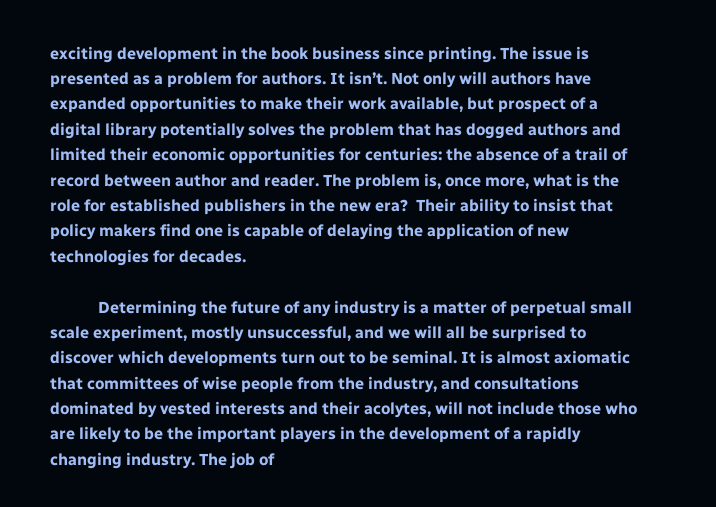exciting development in the book business since printing. The issue is presented as a problem for authors. It isn’t. Not only will authors have expanded opportunities to make their work available, but prospect of a digital library potentially solves the problem that has dogged authors and limited their economic opportunities for centuries: the absence of a trail of record between author and reader. The problem is, once more, what is the role for established publishers in the new era?  Their ability to insist that policy makers find one is capable of delaying the application of new technologies for decades.

            Determining the future of any industry is a matter of perpetual small scale experiment, mostly unsuccessful, and we will all be surprised to discover which developments turn out to be seminal. It is almost axiomatic that committees of wise people from the industry, and consultations dominated by vested interests and their acolytes, will not include those who are likely to be the important players in the development of a rapidly changing industry. The job of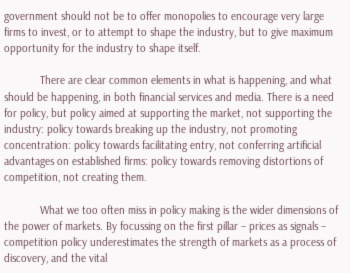government should not be to offer monopolies to encourage very large firms to invest, or to attempt to shape the industry, but to give maximum opportunity for the industry to shape itself.

            There are clear common elements in what is happening, and what should be happening, in both financial services and media. There is a need for policy, but policy aimed at supporting the market, not supporting the industry: policy towards breaking up the industry, not promoting concentration: policy towards facilitating entry, not conferring artificial advantages on established firms: policy towards removing distortions of competition, not creating them.

            What we too often miss in policy making is the wider dimensions of the power of markets. By focussing on the first pillar – prices as signals – competition policy underestimates the strength of markets as a process of discovery, and the vital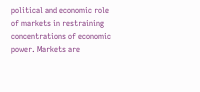political and economic role of markets in restraining concentrations of economic power. Markets are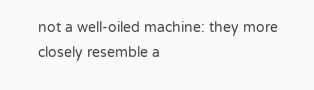not a well-oiled machine: they more closely resemble a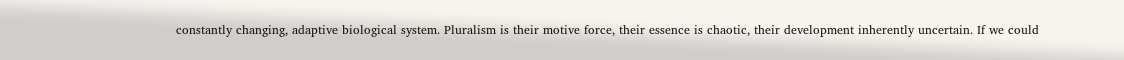constantly changing, adaptive biological system. Pluralism is their motive force, their essence is chaotic, their development inherently uncertain. If we could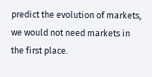predict the evolution of markets, we would not need markets in the first place.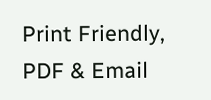Print Friendly, PDF & Email